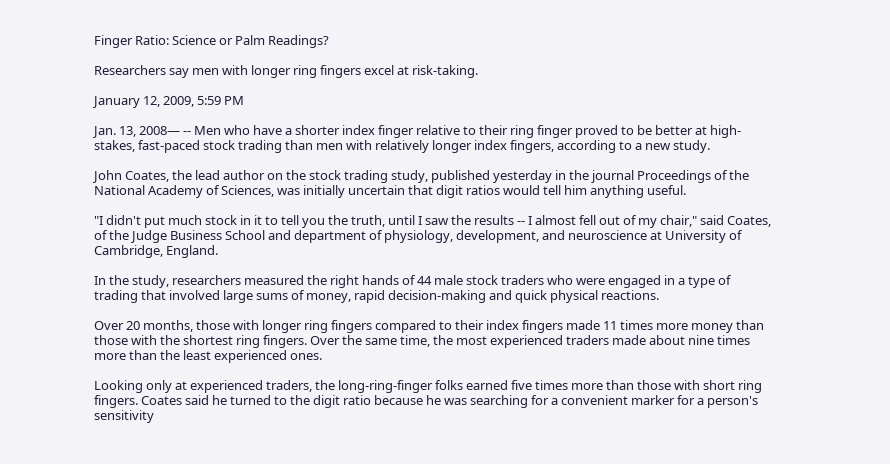Finger Ratio: Science or Palm Readings?

Researchers say men with longer ring fingers excel at risk-taking.

January 12, 2009, 5:59 PM

Jan. 13, 2008— -- Men who have a shorter index finger relative to their ring finger proved to be better at high-stakes, fast-paced stock trading than men with relatively longer index fingers, according to a new study.

John Coates, the lead author on the stock trading study, published yesterday in the journal Proceedings of the National Academy of Sciences, was initially uncertain that digit ratios would tell him anything useful.

"I didn't put much stock in it to tell you the truth, until I saw the results -- I almost fell out of my chair," said Coates, of the Judge Business School and department of physiology, development, and neuroscience at University of Cambridge, England.

In the study, researchers measured the right hands of 44 male stock traders who were engaged in a type of trading that involved large sums of money, rapid decision-making and quick physical reactions.

Over 20 months, those with longer ring fingers compared to their index fingers made 11 times more money than those with the shortest ring fingers. Over the same time, the most experienced traders made about nine times more than the least experienced ones.

Looking only at experienced traders, the long-ring-finger folks earned five times more than those with short ring fingers. Coates said he turned to the digit ratio because he was searching for a convenient marker for a person's sensitivity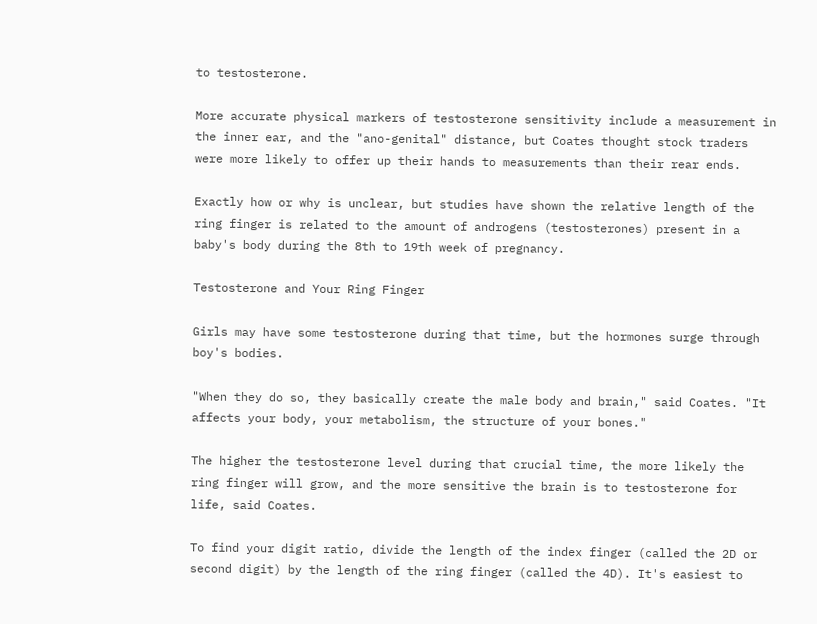to testosterone.

More accurate physical markers of testosterone sensitivity include a measurement in the inner ear, and the "ano-genital" distance, but Coates thought stock traders were more likely to offer up their hands to measurements than their rear ends.

Exactly how or why is unclear, but studies have shown the relative length of the ring finger is related to the amount of androgens (testosterones) present in a baby's body during the 8th to 19th week of pregnancy.

Testosterone and Your Ring Finger

Girls may have some testosterone during that time, but the hormones surge through boy's bodies.

"When they do so, they basically create the male body and brain," said Coates. "It affects your body, your metabolism, the structure of your bones."

The higher the testosterone level during that crucial time, the more likely the ring finger will grow, and the more sensitive the brain is to testosterone for life, said Coates.

To find your digit ratio, divide the length of the index finger (called the 2D or second digit) by the length of the ring finger (called the 4D). It's easiest to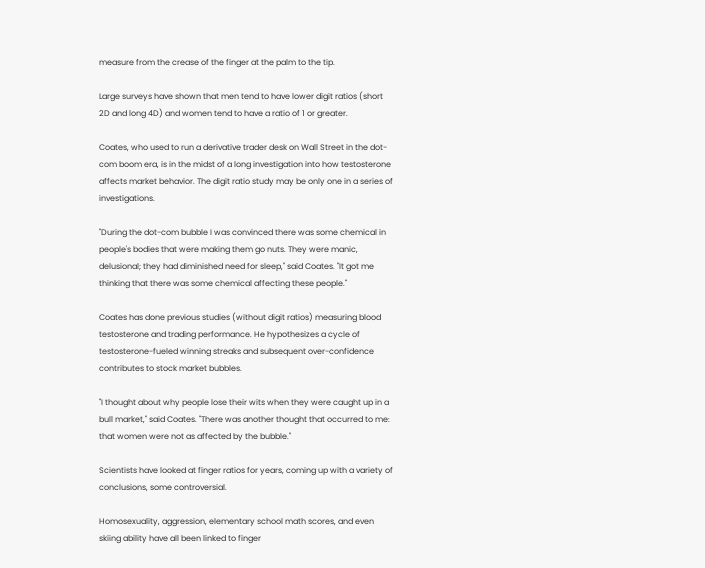measure from the crease of the finger at the palm to the tip.

Large surveys have shown that men tend to have lower digit ratios (short 2D and long 4D) and women tend to have a ratio of 1 or greater.

Coates, who used to run a derivative trader desk on Wall Street in the dot-com boom era, is in the midst of a long investigation into how testosterone affects market behavior. The digit ratio study may be only one in a series of investigations.

"During the dot-com bubble I was convinced there was some chemical in people's bodies that were making them go nuts. They were manic, delusional; they had diminished need for sleep," said Coates. "It got me thinking that there was some chemical affecting these people."

Coates has done previous studies (without digit ratios) measuring blood testosterone and trading performance. He hypothesizes a cycle of testosterone-fueled winning streaks and subsequent over-confidence contributes to stock market bubbles.

"I thought about why people lose their wits when they were caught up in a bull market," said Coates. "There was another thought that occurred to me: that women were not as affected by the bubble."

Scientists have looked at finger ratios for years, coming up with a variety of conclusions, some controversial.

Homosexuality, aggression, elementary school math scores, and even skiing ability have all been linked to finger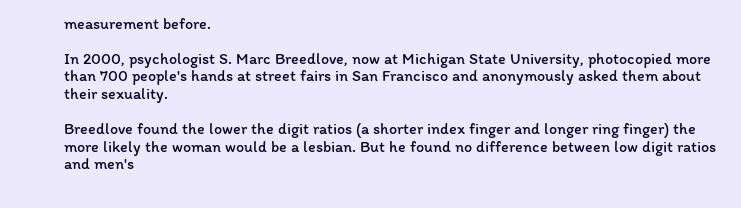measurement before.

In 2000, psychologist S. Marc Breedlove, now at Michigan State University, photocopied more than 700 people's hands at street fairs in San Francisco and anonymously asked them about their sexuality.

Breedlove found the lower the digit ratios (a shorter index finger and longer ring finger) the more likely the woman would be a lesbian. But he found no difference between low digit ratios and men's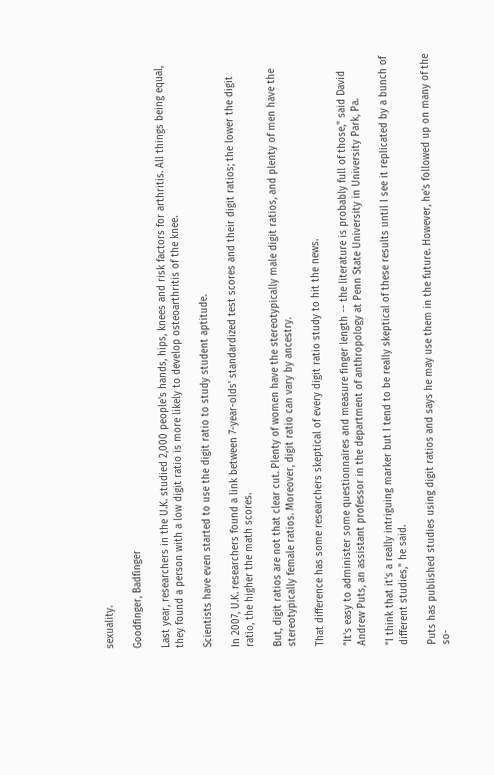sexuality.

Goodfinger, Badfinger

Last year, researchers in the U.K. studied 2,000 people's hands, hips, knees and risk factors for arthritis. All things being equal, they found a person with a low digit ratio is more likely to develop osteoarthritis of the knee.

Scientists have even started to use the digit ratio to study student aptitude.

In 2007, U.K. researchers found a link between 7-year-olds' standardized test scores and their digit ratios; the lower the digit ratio, the higher the math scores.

But, digit ratios are not that clear cut. Plenty of women have the stereotypically male digit ratios, and plenty of men have the stereotypically female ratios. Moreover, digit ratio can vary by ancestry.

That difference has some researchers skeptical of every digit ratio study to hit the news.

"It's easy to administer some questionnaires and measure finger length -- the literature is probably full of those," said David Andrew Puts, an assistant professor in the department of anthropology at Penn State University in University Park, Pa.

"I think that it's a really intriguing marker but I tend to be really skeptical of these results until I see it replicated by a bunch of different studies," he said.

Puts has published studies using digit ratios and says he may use them in the future. However, he's followed up on many of the so-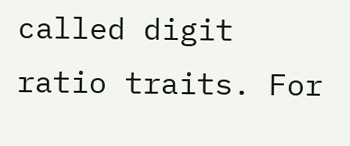called digit ratio traits. For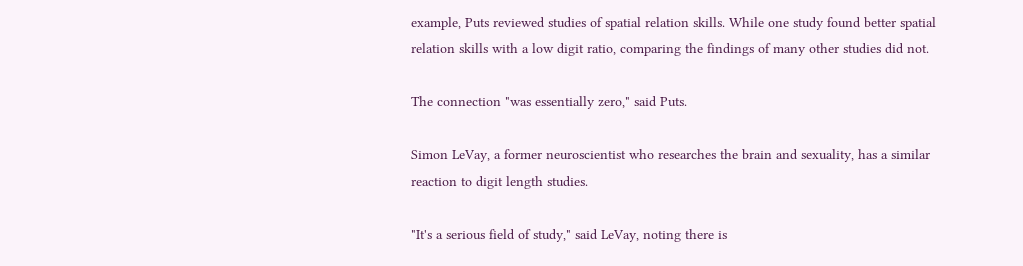example, Puts reviewed studies of spatial relation skills. While one study found better spatial relation skills with a low digit ratio, comparing the findings of many other studies did not.

The connection "was essentially zero," said Puts.

Simon LeVay, a former neuroscientist who researches the brain and sexuality, has a similar reaction to digit length studies.

"It's a serious field of study," said LeVay, noting there is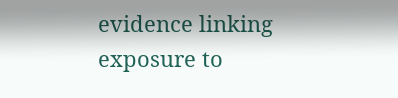evidence linking exposure to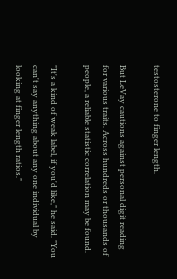testosterone to finger length.

But LeVay cautions against personal digit reading for various traits. Across hundreds or thousands of people, a reliable statistic correlation may be found.

"It's a kind of weak label, if you'd like," he said. "You can't say anything about any one individual by looking at finger length ratios."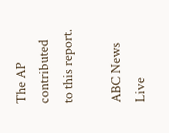The AP contributed to this report.

ABC News Live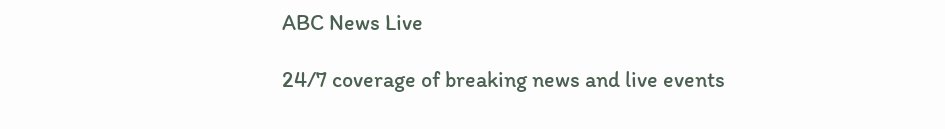ABC News Live

24/7 coverage of breaking news and live events